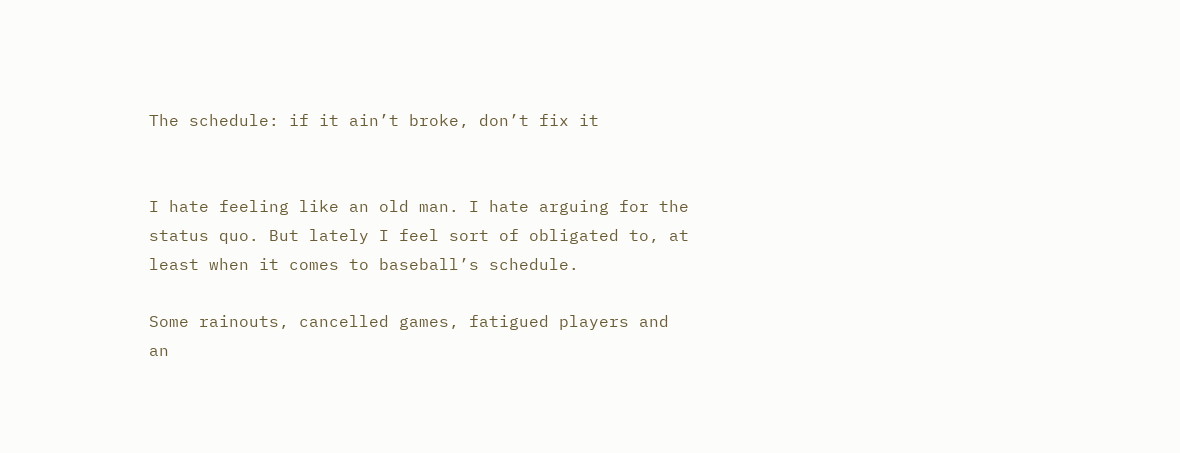The schedule: if it ain’t broke, don’t fix it


I hate feeling like an old man. I hate arguing for the status quo. But lately I feel sort of obligated to, at least when it comes to baseball’s schedule.

Some rainouts, cancelled games, fatigued players and an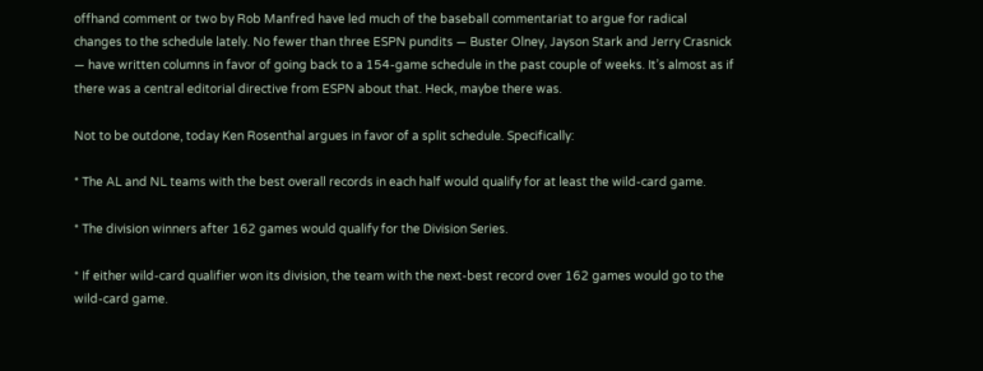offhand comment or two by Rob Manfred have led much of the baseball commentariat to argue for radical changes to the schedule lately. No fewer than three ESPN pundits — Buster Olney, Jayson Stark and Jerry Crasnick — have written columns in favor of going back to a 154-game schedule in the past couple of weeks. It’s almost as if there was a central editorial directive from ESPN about that. Heck, maybe there was.

Not to be outdone, today Ken Rosenthal argues in favor of a split schedule. Specifically:

* The AL and NL teams with the best overall records in each half would qualify for at least the wild-card game.

* The division winners after 162 games would qualify for the Division Series.

* If either wild-card qualifier won its division, the team with the next-best record over 162 games would go to the wild-card game.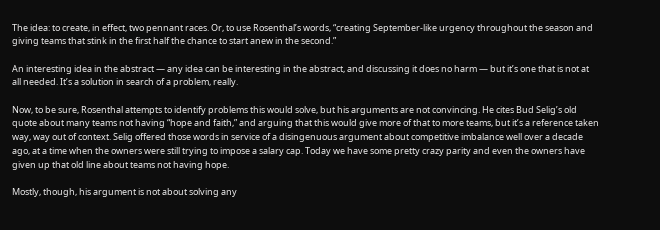The idea: to create, in effect, two pennant races. Or, to use Rosenthal’s words, “creating September-like urgency throughout the season and giving teams that stink in the first half the chance to start anew in the second.”

An interesting idea in the abstract — any idea can be interesting in the abstract, and discussing it does no harm — but it’s one that is not at all needed. It’s a solution in search of a problem, really.

Now, to be sure, Rosenthal attempts to identify problems this would solve, but his arguments are not convincing. He cites Bud Selig’s old quote about many teams not having “hope and faith,” and arguing that this would give more of that to more teams, but it’s a reference taken way, way out of context. Selig offered those words in service of a disingenuous argument about competitive imbalance well over a decade ago, at a time when the owners were still trying to impose a salary cap. Today we have some pretty crazy parity and even the owners have given up that old line about teams not having hope.

Mostly, though, his argument is not about solving any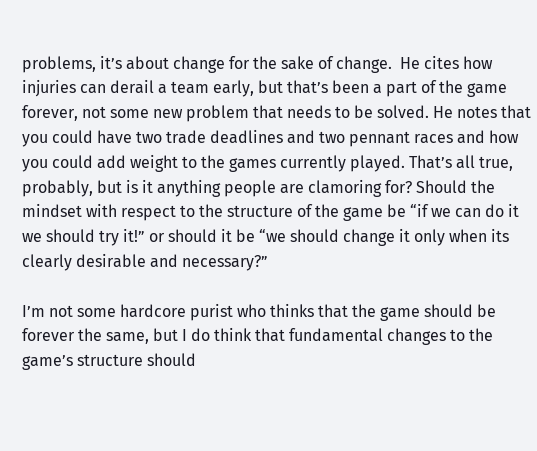problems, it’s about change for the sake of change.  He cites how injuries can derail a team early, but that’s been a part of the game forever, not some new problem that needs to be solved. He notes that you could have two trade deadlines and two pennant races and how you could add weight to the games currently played. That’s all true, probably, but is it anything people are clamoring for? Should the mindset with respect to the structure of the game be “if we can do it we should try it!” or should it be “we should change it only when its clearly desirable and necessary?”

I’m not some hardcore purist who thinks that the game should be forever the same, but I do think that fundamental changes to the game’s structure should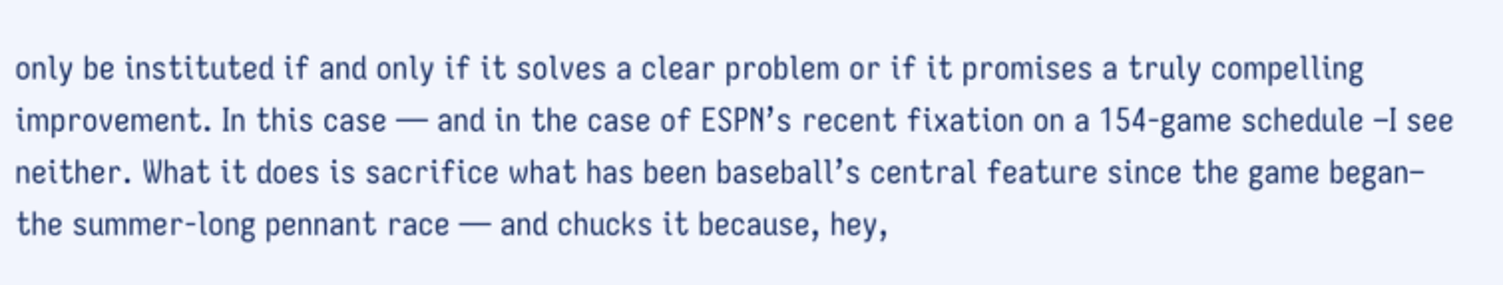only be instituted if and only if it solves a clear problem or if it promises a truly compelling improvement. In this case — and in the case of ESPN’s recent fixation on a 154-game schedule –I see neither. What it does is sacrifice what has been baseball’s central feature since the game began– the summer-long pennant race — and chucks it because, hey,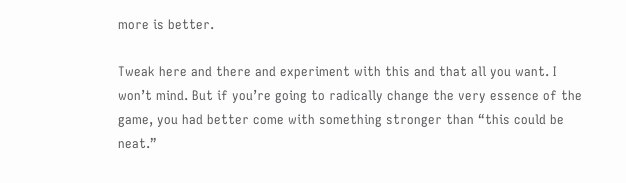more is better.

Tweak here and there and experiment with this and that all you want. I won’t mind. But if you’re going to radically change the very essence of the game, you had better come with something stronger than “this could be neat.”